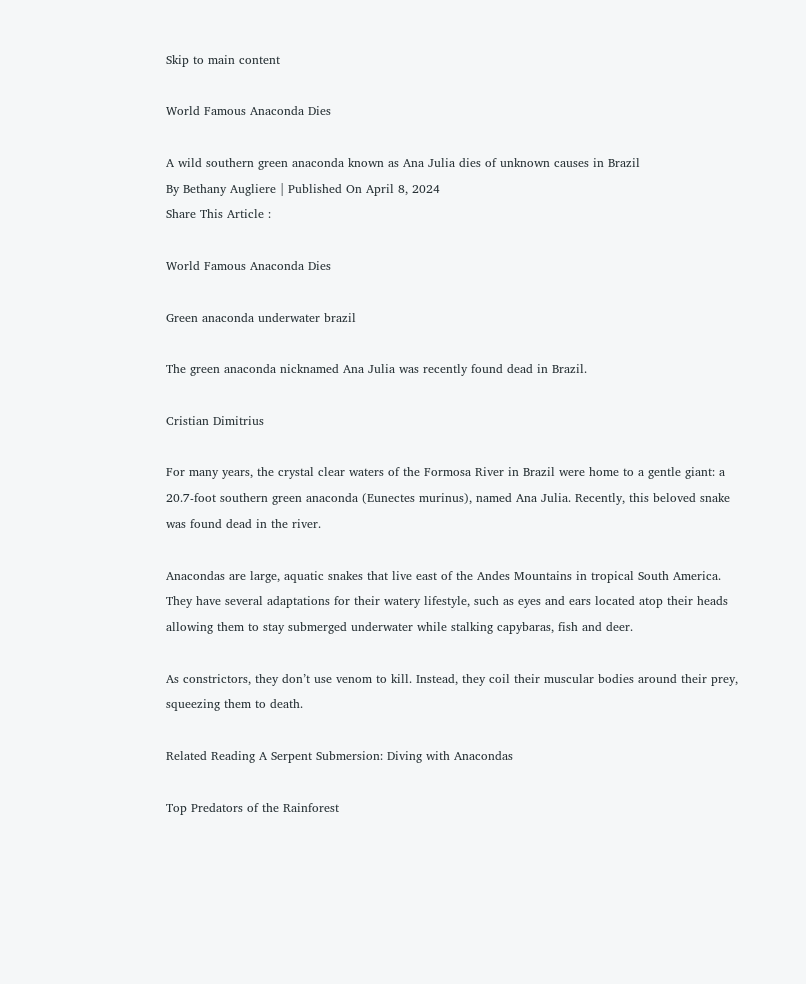Skip to main content

World Famous Anaconda Dies

A wild southern green anaconda known as Ana Julia dies of unknown causes in Brazil
By Bethany Augliere | Published On April 8, 2024
Share This Article :

World Famous Anaconda Dies

Green anaconda underwater brazil

The green anaconda nicknamed Ana Julia was recently found dead in Brazil.

Cristian Dimitrius

For many years, the crystal clear waters of the Formosa River in Brazil were home to a gentle giant: a 20.7-foot southern green anaconda (Eunectes murinus), named Ana Julia. Recently, this beloved snake was found dead in the river.

Anacondas are large, aquatic snakes that live east of the Andes Mountains in tropical South America. They have several adaptations for their watery lifestyle, such as eyes and ears located atop their heads allowing them to stay submerged underwater while stalking capybaras, fish and deer.

As constrictors, they don’t use venom to kill. Instead, they coil their muscular bodies around their prey, squeezing them to death.

Related Reading A Serpent Submersion: Diving with Anacondas

Top Predators of the Rainforest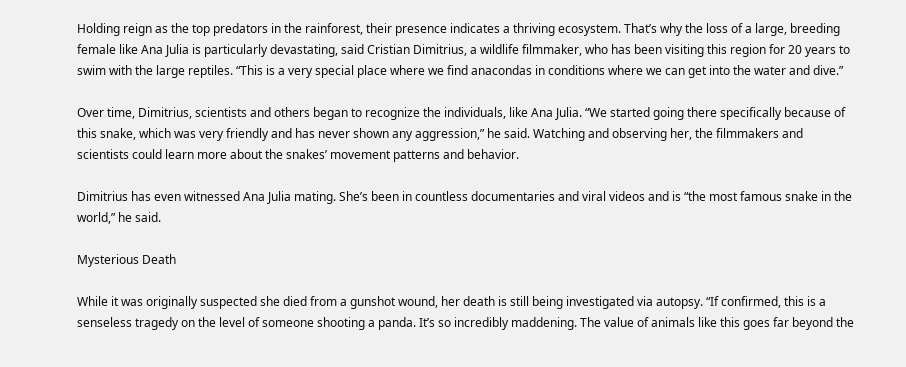Holding reign as the top predators in the rainforest, their presence indicates a thriving ecosystem. That’s why the loss of a large, breeding female like Ana Julia is particularly devastating, said Cristian Dimitrius, a wildlife filmmaker, who has been visiting this region for 20 years to swim with the large reptiles. “This is a very special place where we find anacondas in conditions where we can get into the water and dive.”

Over time, Dimitrius, scientists and others began to recognize the individuals, like Ana Julia. “We started going there specifically because of this snake, which was very friendly and has never shown any aggression,” he said. Watching and observing her, the filmmakers and scientists could learn more about the snakes’ movement patterns and behavior.

Dimitrius has even witnessed Ana Julia mating. She’s been in countless documentaries and viral videos and is “the most famous snake in the world,” he said.

Mysterious Death

While it was originally suspected she died from a gunshot wound, her death is still being investigated via autopsy. “If confirmed, this is a senseless tragedy on the level of someone shooting a panda. It’s so incredibly maddening. The value of animals like this goes far beyond the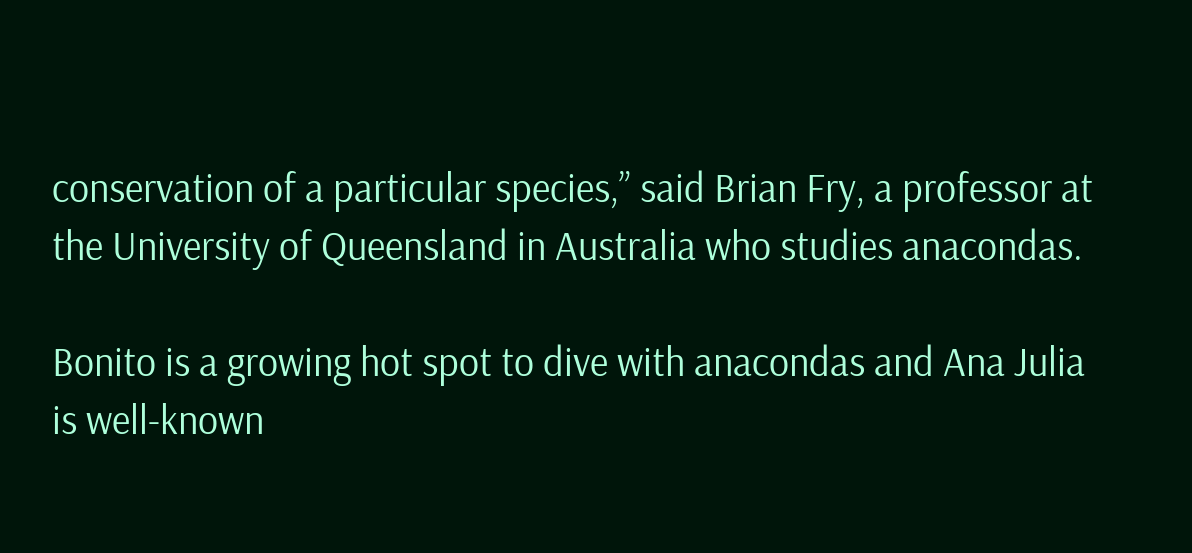conservation of a particular species,” said Brian Fry, a professor at the University of Queensland in Australia who studies anacondas.

Bonito is a growing hot spot to dive with anacondas and Ana Julia is well-known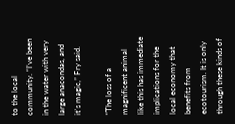to the local community. “I’ve been in the water with very large anacondas, and it's magic,” Fry said.

“The loss of a magnificent animal like this has immediate implications for the local economy that benefits from ecotourism. It is only through these kinds of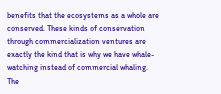benefits that the ecosystems as a whole are conserved. These kinds of conservation through commercialization ventures are exactly the kind that is why we have whale-watching instead of commercial whaling. The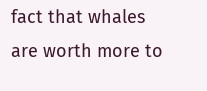fact that whales are worth more to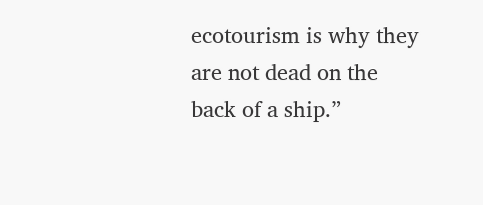ecotourism is why they are not dead on the back of a ship.”